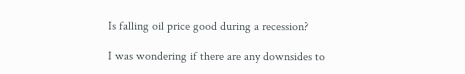Is falling oil price good during a recession?

I was wondering if there are any downsides to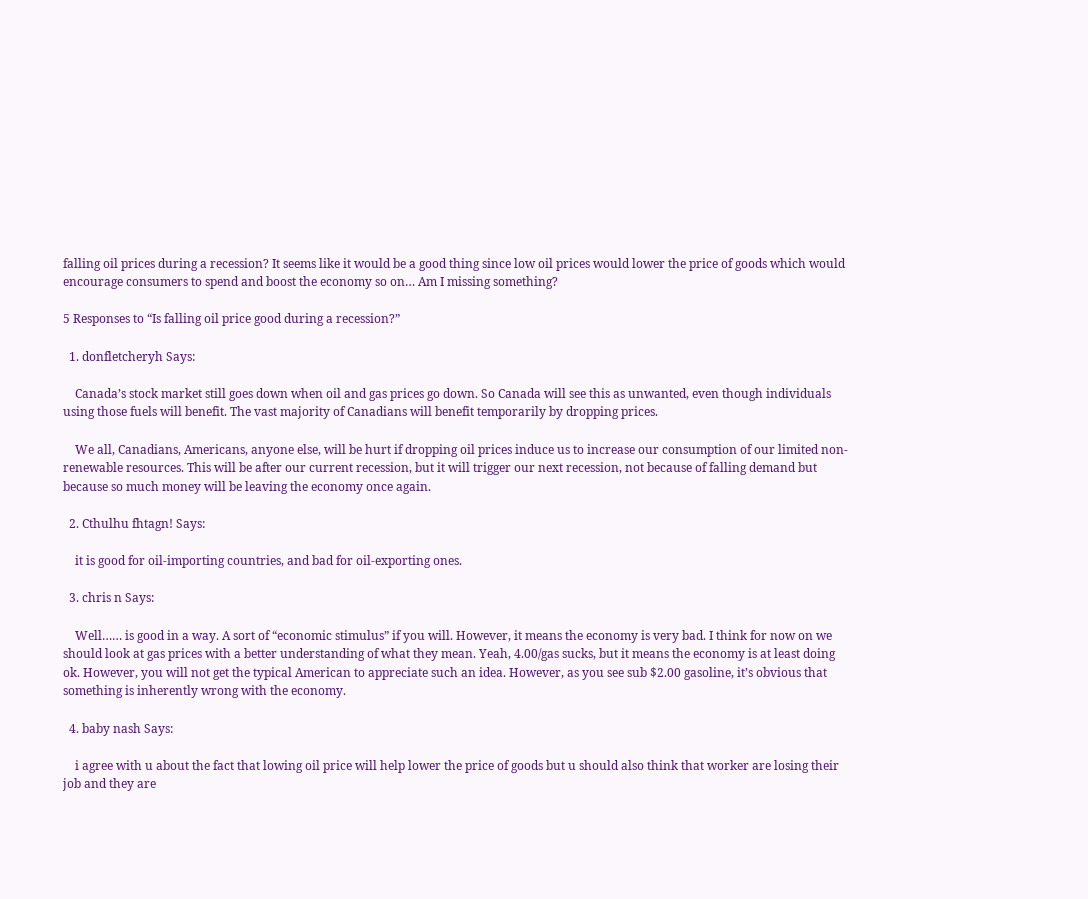falling oil prices during a recession? It seems like it would be a good thing since low oil prices would lower the price of goods which would encourage consumers to spend and boost the economy so on… Am I missing something?

5 Responses to “Is falling oil price good during a recession?”

  1. donfletcheryh Says:

    Canada’s stock market still goes down when oil and gas prices go down. So Canada will see this as unwanted, even though individuals using those fuels will benefit. The vast majority of Canadians will benefit temporarily by dropping prices.

    We all, Canadians, Americans, anyone else, will be hurt if dropping oil prices induce us to increase our consumption of our limited non-renewable resources. This will be after our current recession, but it will trigger our next recession, not because of falling demand but because so much money will be leaving the economy once again.

  2. Cthulhu fhtagn! Says:

    it is good for oil-importing countries, and bad for oil-exporting ones.

  3. chris n Says:

    Well…… is good in a way. A sort of “economic stimulus” if you will. However, it means the economy is very bad. I think for now on we should look at gas prices with a better understanding of what they mean. Yeah, 4.00/gas sucks, but it means the economy is at least doing ok. However, you will not get the typical American to appreciate such an idea. However, as you see sub $2.00 gasoline, it’s obvious that something is inherently wrong with the economy.

  4. baby nash Says:

    i agree with u about the fact that lowing oil price will help lower the price of goods but u should also think that worker are losing their job and they are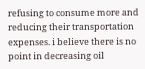refusing to consume more and reducing their transportation expenses. i believe there is no point in decreasing oil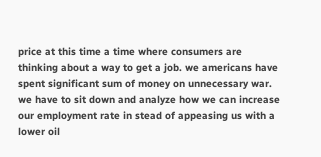price at this time a time where consumers are thinking about a way to get a job. we americans have spent significant sum of money on unnecessary war. we have to sit down and analyze how we can increase our employment rate in stead of appeasing us with a lower oil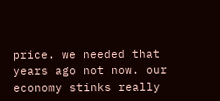price. we needed that years ago not now. our economy stinks really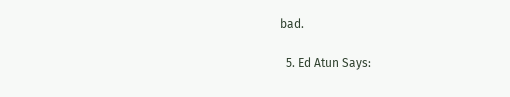bad.

  5. Ed Atun Says: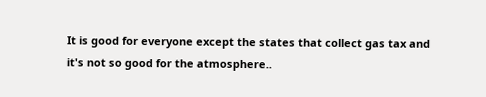It is good for everyone except the states that collect gas tax and it's not so good for the atmosphere..